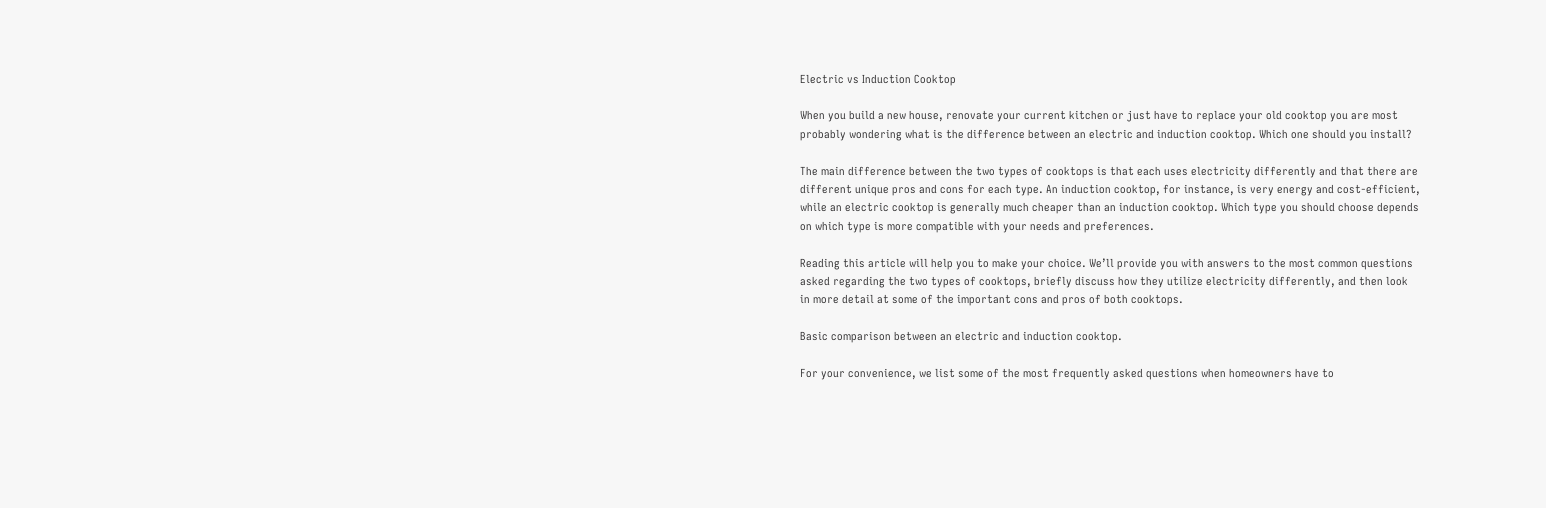Electric vs Induction Cooktop

When you build a new house, renovate your current kitchen or just have to replace your old cooktop you are most probably wondering what is the difference between an electric and induction cooktop. Which one should you install?

The main difference between the two types of cooktops is that each uses electricity differently and that there are different unique pros and cons for each type. An induction cooktop, for instance, is very energy and cost-efficient, while an electric cooktop is generally much cheaper than an induction cooktop. Which type you should choose depends on which type is more compatible with your needs and preferences.

Reading this article will help you to make your choice. We’ll provide you with answers to the most common questions asked regarding the two types of cooktops, briefly discuss how they utilize electricity differently, and then look in more detail at some of the important cons and pros of both cooktops.

Basic comparison between an electric and induction cooktop.

For your convenience, we list some of the most frequently asked questions when homeowners have to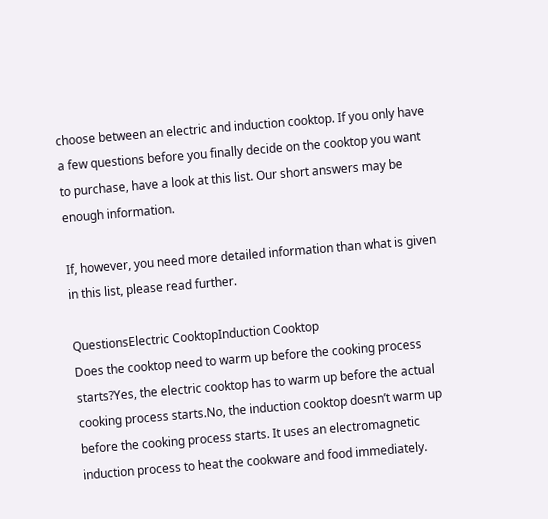choose between an electric and induction cooktop. If you only have a few questions before you finally decide on the cooktop you want to purchase, have a look at this list. Our short answers may be enough information.

If, however, you need more detailed information than what is given in this list, please read further.

QuestionsElectric CooktopInduction Cooktop
Does the cooktop need to warm up before the cooking process starts?Yes, the electric cooktop has to warm up before the actual cooking process starts.No, the induction cooktop doesn’t warm up before the cooking process starts. It uses an electromagnetic induction process to heat the cookware and food immediately.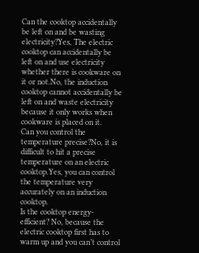Can the cooktop accidentally be left on and be wasting electricity?Yes, The electric cooktop can accidentally be left on and use electricity whether there is cookware on it or not.No, the induction cooktop cannot accidentally be left on and waste electricity because it only works when cookware is placed on it.
Can you control the temperature precise?No, it is difficult to hit a precise temperature on an electric cooktop.Yes, you can control the temperature very accurately on an induction cooktop.
Is the cooktop energy-efficient? No, because the electric cooktop first has to warm up and you can’t control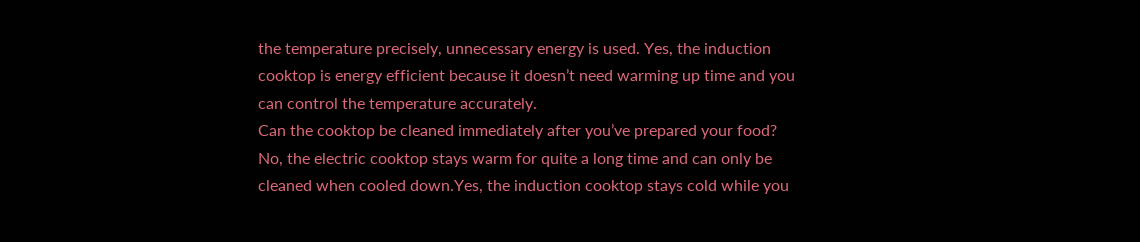the temperature precisely, unnecessary energy is used. Yes, the induction cooktop is energy efficient because it doesn’t need warming up time and you can control the temperature accurately.
Can the cooktop be cleaned immediately after you’ve prepared your food? No, the electric cooktop stays warm for quite a long time and can only be cleaned when cooled down.Yes, the induction cooktop stays cold while you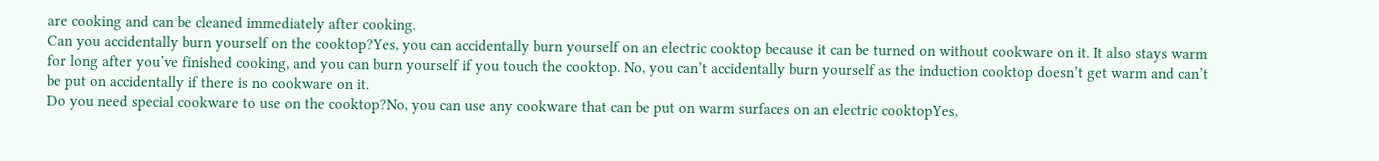are cooking and can be cleaned immediately after cooking.
Can you accidentally burn yourself on the cooktop?Yes, you can accidentally burn yourself on an electric cooktop because it can be turned on without cookware on it. It also stays warm for long after you’ve finished cooking, and you can burn yourself if you touch the cooktop. No, you can’t accidentally burn yourself as the induction cooktop doesn’t get warm and can’t be put on accidentally if there is no cookware on it.
Do you need special cookware to use on the cooktop?No, you can use any cookware that can be put on warm surfaces on an electric cooktopYes,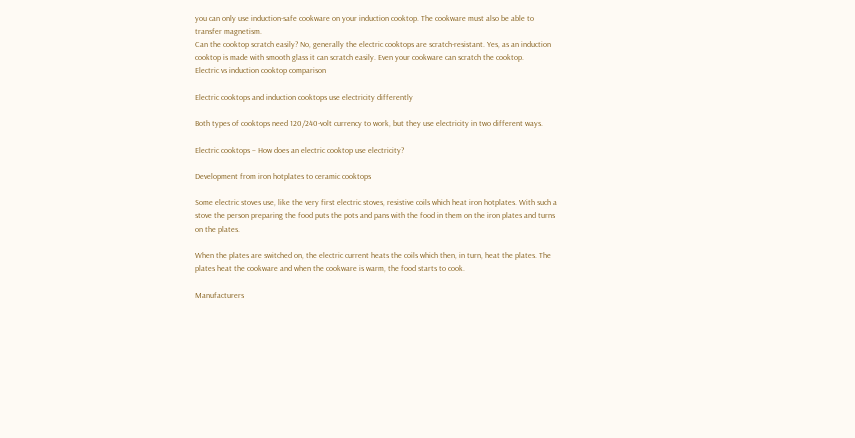you can only use induction-safe cookware on your induction cooktop. The cookware must also be able to transfer magnetism.
Can the cooktop scratch easily? No, generally the electric cooktops are scratch-resistant. Yes, as an induction cooktop is made with smooth glass it can scratch easily. Even your cookware can scratch the cooktop.
Electric vs induction cooktop comparison

Electric cooktops and induction cooktops use electricity differently

Both types of cooktops need 120/240-volt currency to work, but they use electricity in two different ways.

Electric cooktops – How does an electric cooktop use electricity?

Development from iron hotplates to ceramic cooktops

Some electric stoves use, like the very first electric stoves, resistive coils which heat iron hotplates. With such a stove the person preparing the food puts the pots and pans with the food in them on the iron plates and turns on the plates.

When the plates are switched on, the electric current heats the coils which then, in turn, heat the plates. The plates heat the cookware and when the cookware is warm, the food starts to cook.

Manufacturers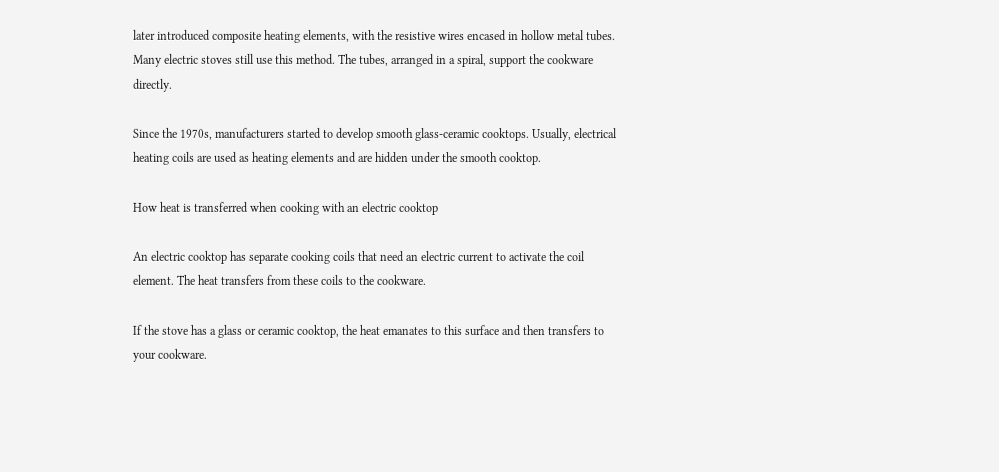later introduced composite heating elements, with the resistive wires encased in hollow metal tubes. Many electric stoves still use this method. The tubes, arranged in a spiral, support the cookware directly.

Since the 1970s, manufacturers started to develop smooth glass-ceramic cooktops. Usually, electrical heating coils are used as heating elements and are hidden under the smooth cooktop.

How heat is transferred when cooking with an electric cooktop

An electric cooktop has separate cooking coils that need an electric current to activate the coil element. The heat transfers from these coils to the cookware.

If the stove has a glass or ceramic cooktop, the heat emanates to this surface and then transfers to your cookware.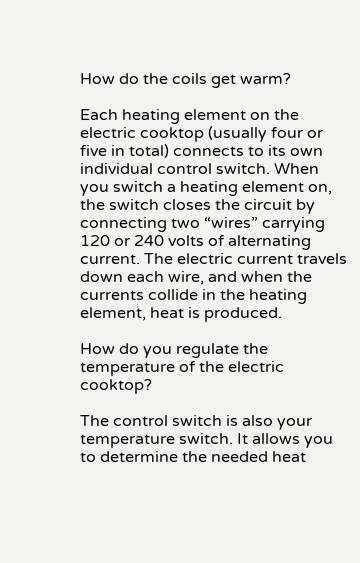How do the coils get warm?

Each heating element on the electric cooktop (usually four or five in total) connects to its own individual control switch. When you switch a heating element on, the switch closes the circuit by connecting two “wires” carrying 120 or 240 volts of alternating current. The electric current travels down each wire, and when the currents collide in the heating element, heat is produced.

How do you regulate the temperature of the electric cooktop?

The control switch is also your temperature switch. It allows you to determine the needed heat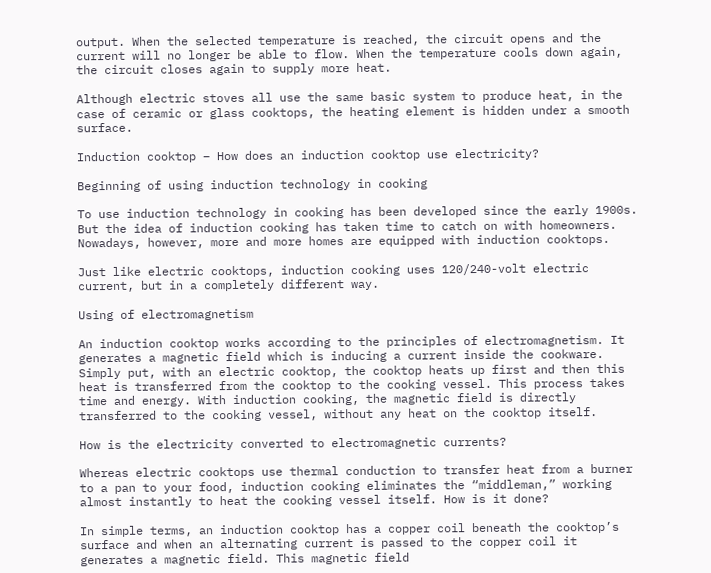output. When the selected temperature is reached, the circuit opens and the current will no longer be able to flow. When the temperature cools down again, the circuit closes again to supply more heat.

Although electric stoves all use the same basic system to produce heat, in the case of ceramic or glass cooktops, the heating element is hidden under a smooth surface.

Induction cooktop – How does an induction cooktop use electricity?

Beginning of using induction technology in cooking

To use induction technology in cooking has been developed since the early 1900s. But the idea of induction cooking has taken time to catch on with homeowners. Nowadays, however, more and more homes are equipped with induction cooktops.

Just like electric cooktops, induction cooking uses 120/240-volt electric current, but in a completely different way.

Using of electromagnetism

An induction cooktop works according to the principles of electromagnetism. It generates a magnetic field which is inducing a current inside the cookware. Simply put, with an electric cooktop, the cooktop heats up first and then this heat is transferred from the cooktop to the cooking vessel. This process takes time and energy. With induction cooking, the magnetic field is directly transferred to the cooking vessel, without any heat on the cooktop itself.

How is the electricity converted to electromagnetic currents?

Whereas electric cooktops use thermal conduction to transfer heat from a burner to a pan to your food, induction cooking eliminates the “middleman,” working almost instantly to heat the cooking vessel itself. How is it done?

In simple terms, an induction cooktop has a copper coil beneath the cooktop’s surface and when an alternating current is passed to the copper coil it generates a magnetic field. This magnetic field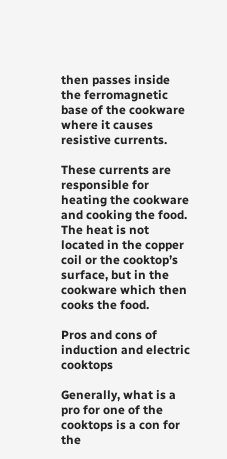then passes inside the ferromagnetic base of the cookware where it causes resistive currents.

These currents are responsible for heating the cookware and cooking the food. The heat is not located in the copper coil or the cooktop’s surface, but in the cookware which then cooks the food.

Pros and cons of induction and electric cooktops

Generally, what is a pro for one of the cooktops is a con for the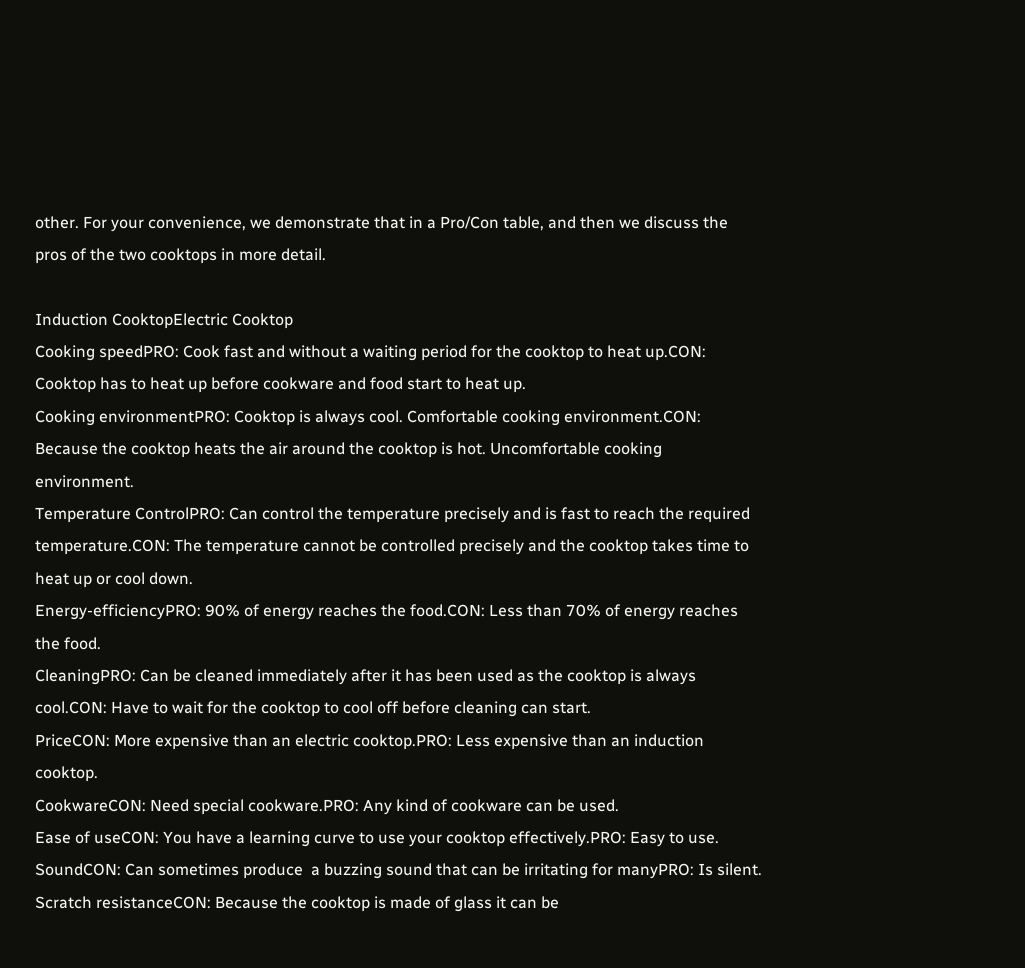other. For your convenience, we demonstrate that in a Pro/Con table, and then we discuss the pros of the two cooktops in more detail.

Induction CooktopElectric Cooktop
Cooking speedPRO: Cook fast and without a waiting period for the cooktop to heat up.CON: Cooktop has to heat up before cookware and food start to heat up.
Cooking environmentPRO: Cooktop is always cool. Comfortable cooking environment.CON: Because the cooktop heats the air around the cooktop is hot. Uncomfortable cooking environment.
Temperature ControlPRO: Can control the temperature precisely and is fast to reach the required temperature.CON: The temperature cannot be controlled precisely and the cooktop takes time to heat up or cool down.
Energy-efficiencyPRO: 90% of energy reaches the food.CON: Less than 70% of energy reaches the food.
CleaningPRO: Can be cleaned immediately after it has been used as the cooktop is always cool.CON: Have to wait for the cooktop to cool off before cleaning can start.
PriceCON: More expensive than an electric cooktop.PRO: Less expensive than an induction cooktop.
CookwareCON: Need special cookware.PRO: Any kind of cookware can be used.
Ease of useCON: You have a learning curve to use your cooktop effectively.PRO: Easy to use.
SoundCON: Can sometimes produce  a buzzing sound that can be irritating for manyPRO: Is silent.
Scratch resistanceCON: Because the cooktop is made of glass it can be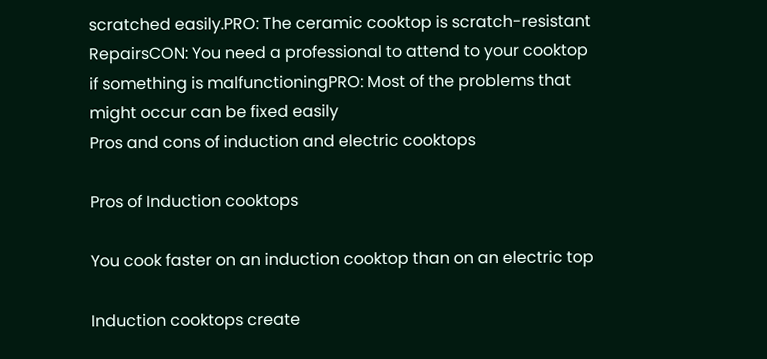scratched easily.PRO: The ceramic cooktop is scratch-resistant
RepairsCON: You need a professional to attend to your cooktop if something is malfunctioningPRO: Most of the problems that might occur can be fixed easily
Pros and cons of induction and electric cooktops

Pros of Induction cooktops

You cook faster on an induction cooktop than on an electric top

Induction cooktops create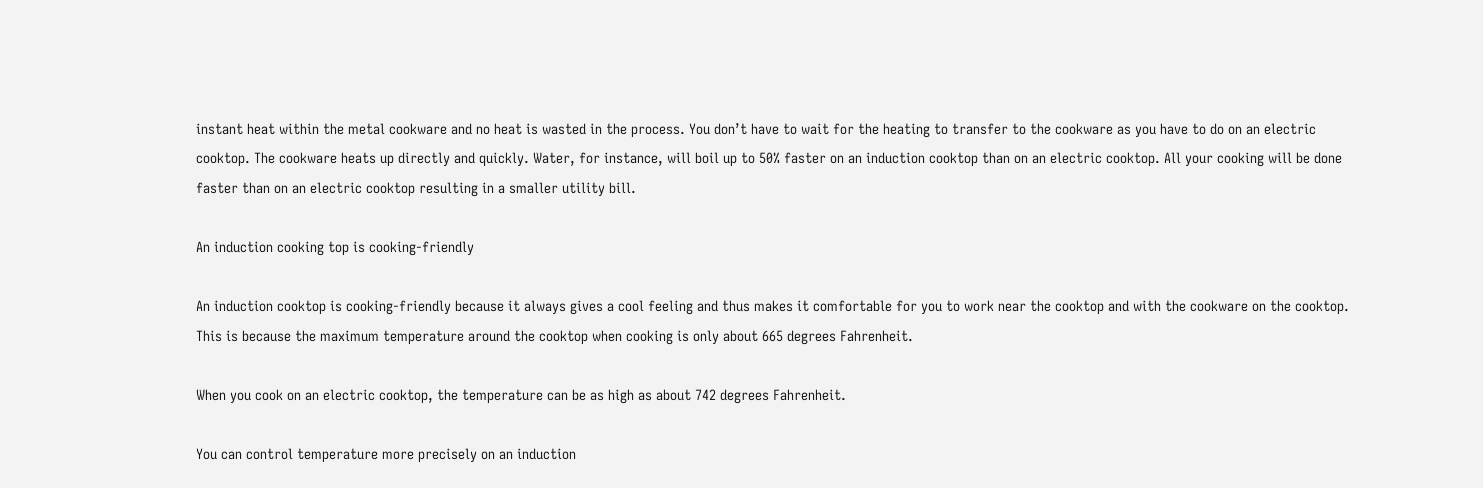instant heat within the metal cookware and no heat is wasted in the process. You don’t have to wait for the heating to transfer to the cookware as you have to do on an electric cooktop. The cookware heats up directly and quickly. Water, for instance, will boil up to 50% faster on an induction cooktop than on an electric cooktop. All your cooking will be done faster than on an electric cooktop resulting in a smaller utility bill.

An induction cooking top is cooking-friendly

An induction cooktop is cooking-friendly because it always gives a cool feeling and thus makes it comfortable for you to work near the cooktop and with the cookware on the cooktop. This is because the maximum temperature around the cooktop when cooking is only about 665 degrees Fahrenheit.

When you cook on an electric cooktop, the temperature can be as high as about 742 degrees Fahrenheit.

You can control temperature more precisely on an induction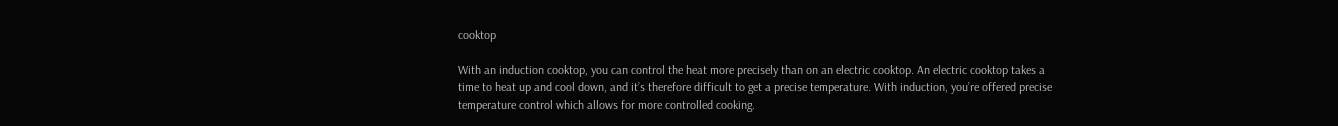cooktop

With an induction cooktop, you can control the heat more precisely than on an electric cooktop. An electric cooktop takes a time to heat up and cool down, and it’s therefore difficult to get a precise temperature. With induction, you’re offered precise temperature control which allows for more controlled cooking.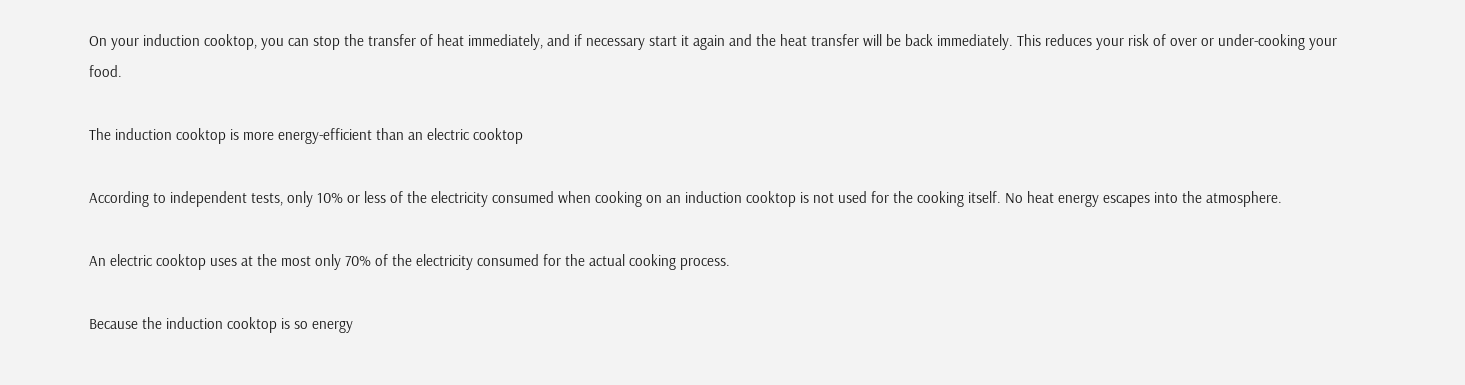On your induction cooktop, you can stop the transfer of heat immediately, and if necessary start it again and the heat transfer will be back immediately. This reduces your risk of over or under-cooking your food.

The induction cooktop is more energy-efficient than an electric cooktop

According to independent tests, only 10% or less of the electricity consumed when cooking on an induction cooktop is not used for the cooking itself. No heat energy escapes into the atmosphere.

An electric cooktop uses at the most only 70% of the electricity consumed for the actual cooking process.

Because the induction cooktop is so energy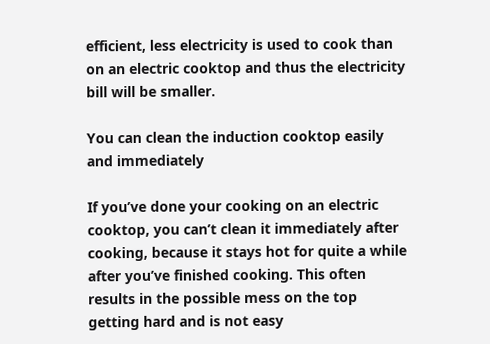efficient, less electricity is used to cook than on an electric cooktop and thus the electricity bill will be smaller.

You can clean the induction cooktop easily and immediately

If you’ve done your cooking on an electric cooktop, you can’t clean it immediately after cooking, because it stays hot for quite a while after you’ve finished cooking. This often results in the possible mess on the top getting hard and is not easy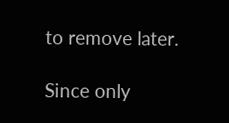to remove later.

Since only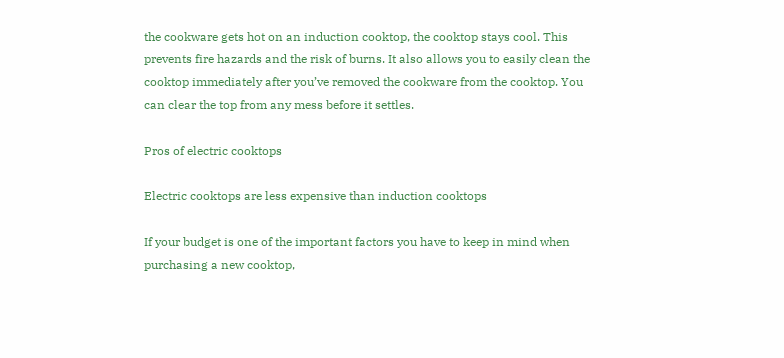the cookware gets hot on an induction cooktop, the cooktop stays cool. This prevents fire hazards and the risk of burns. It also allows you to easily clean the cooktop immediately after you’ve removed the cookware from the cooktop. You can clear the top from any mess before it settles.

Pros of electric cooktops

Electric cooktops are less expensive than induction cooktops

If your budget is one of the important factors you have to keep in mind when purchasing a new cooktop,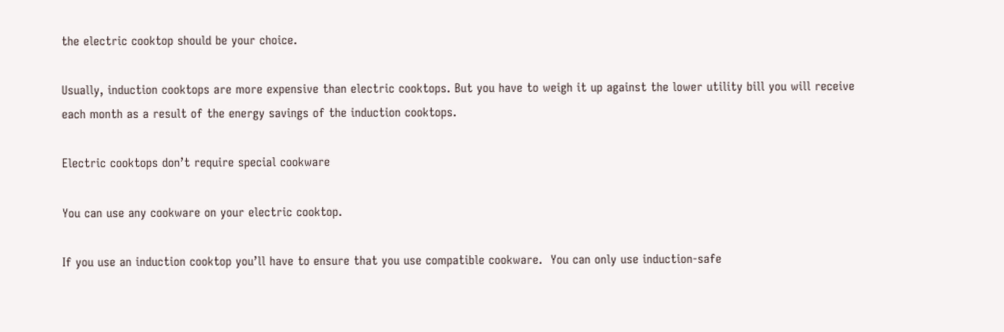the electric cooktop should be your choice.

Usually, induction cooktops are more expensive than electric cooktops. But you have to weigh it up against the lower utility bill you will receive each month as a result of the energy savings of the induction cooktops.

Electric cooktops don’t require special cookware

You can use any cookware on your electric cooktop.

If you use an induction cooktop you’ll have to ensure that you use compatible cookware.  You can only use induction-safe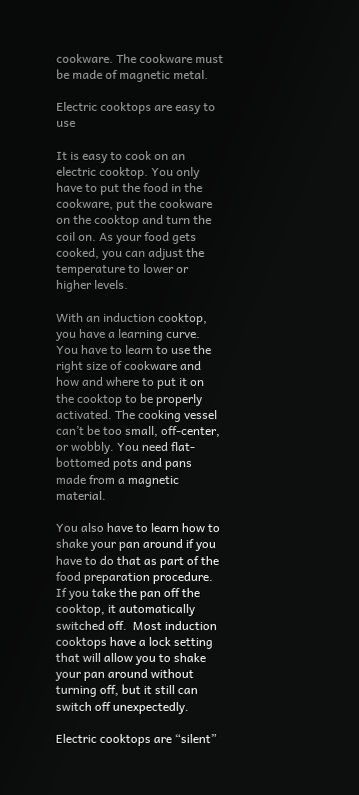cookware. The cookware must be made of magnetic metal.

Electric cooktops are easy to use

It is easy to cook on an electric cooktop. You only have to put the food in the cookware, put the cookware on the cooktop and turn the coil on. As your food gets cooked, you can adjust the temperature to lower or higher levels.

With an induction cooktop, you have a learning curve. You have to learn to use the right size of cookware and how and where to put it on the cooktop to be properly activated. The cooking vessel can’t be too small, off-center, or wobbly. You need flat-bottomed pots and pans made from a magnetic material.

You also have to learn how to shake your pan around if you have to do that as part of the food preparation procedure. If you take the pan off the cooktop, it automatically switched off.  Most induction cooktops have a lock setting that will allow you to shake your pan around without turning off, but it still can switch off unexpectedly.

Electric cooktops are “silent”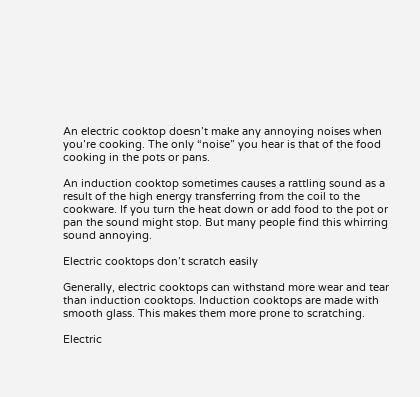An electric cooktop doesn’t make any annoying noises when you’re cooking. The only “noise” you hear is that of the food cooking in the pots or pans.

An induction cooktop sometimes causes a rattling sound as a result of the high energy transferring from the coil to the cookware. If you turn the heat down or add food to the pot or pan the sound might stop. But many people find this whirring sound annoying.

Electric cooktops don’t scratch easily

Generally, electric cooktops can withstand more wear and tear than induction cooktops. Induction cooktops are made with smooth glass. This makes them more prone to scratching.

Electric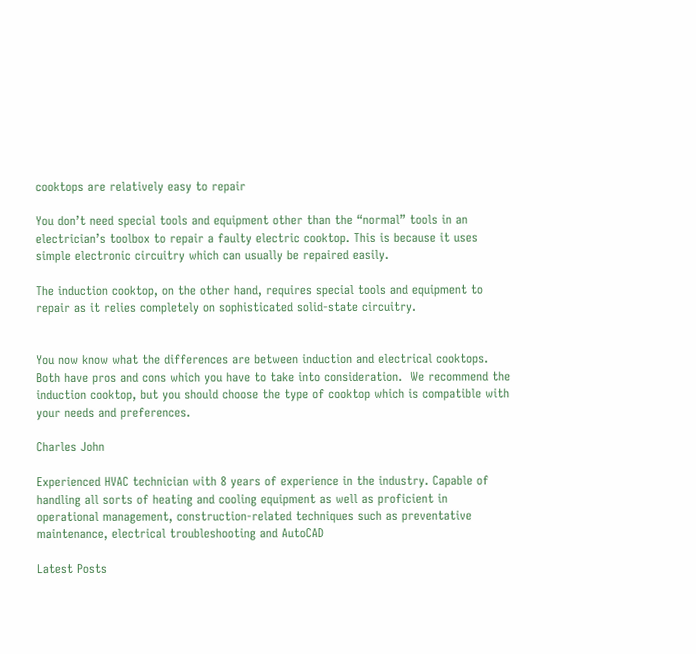cooktops are relatively easy to repair

You don’t need special tools and equipment other than the “normal” tools in an electrician’s toolbox to repair a faulty electric cooktop. This is because it uses simple electronic circuitry which can usually be repaired easily.

The induction cooktop, on the other hand, requires special tools and equipment to repair as it relies completely on sophisticated solid-state circuitry.


You now know what the differences are between induction and electrical cooktops. Both have pros and cons which you have to take into consideration.  We recommend the induction cooktop, but you should choose the type of cooktop which is compatible with your needs and preferences.

Charles John

Experienced HVAC technician with 8 years of experience in the industry. Capable of handling all sorts of heating and cooling equipment as well as proficient in operational management, construction-related techniques such as preventative maintenance, electrical troubleshooting and AutoCAD

Latest Posts